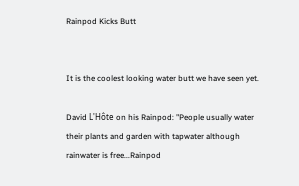Rainpod Kicks Butt


It is the coolest looking water butt we have seen yet.

David L'Hôte on his Rainpod: "People usually water their plants and garden with tapwater although rainwater is free...Rainpod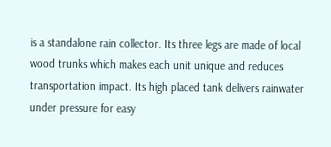is a standalone rain collector. Its three legs are made of local wood trunks which makes each unit unique and reduces transportation impact. Its high placed tank delivers rainwater under pressure for easy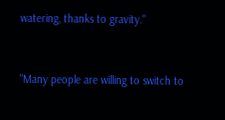watering, thanks to gravity."


"Many people are willing to switch to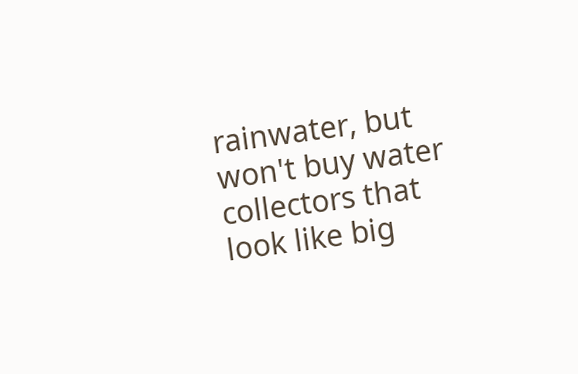rainwater, but won't buy water collectors that look like big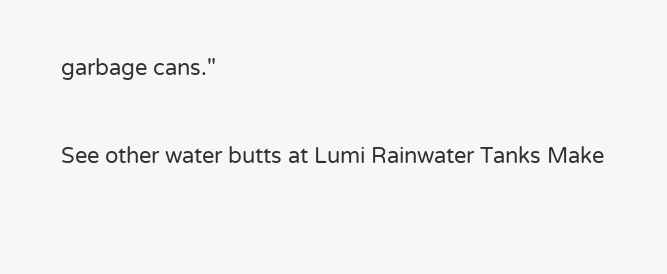garbage cans."

See other water butts at Lumi Rainwater Tanks Make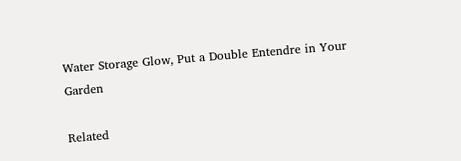Water Storage Glow, Put a Double Entendre in Your Garden

Related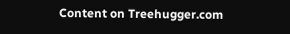Content on Treehugger.com